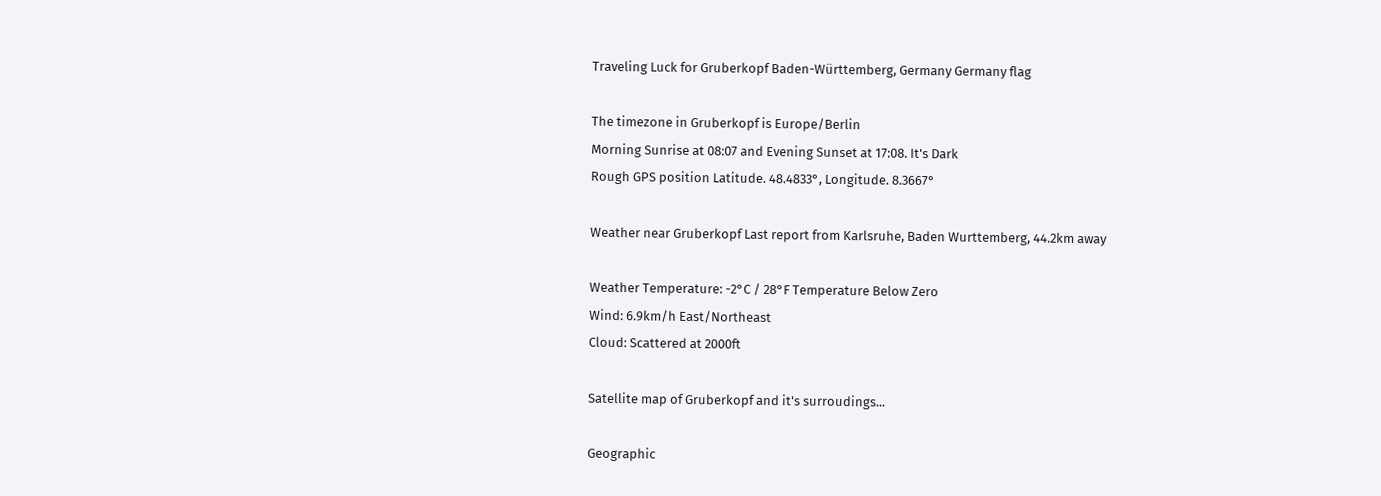Traveling Luck for Gruberkopf Baden-Württemberg, Germany Germany flag

The timezone in Gruberkopf is Europe/Berlin
Morning Sunrise at 08:07 and Evening Sunset at 17:08. It's Dark
Rough GPS position Latitude. 48.4833°, Longitude. 8.3667°

Weather near Gruberkopf Last report from Karlsruhe, Baden Wurttemberg, 44.2km away

Weather Temperature: -2°C / 28°F Temperature Below Zero
Wind: 6.9km/h East/Northeast
Cloud: Scattered at 2000ft

Satellite map of Gruberkopf and it's surroudings...

Geographic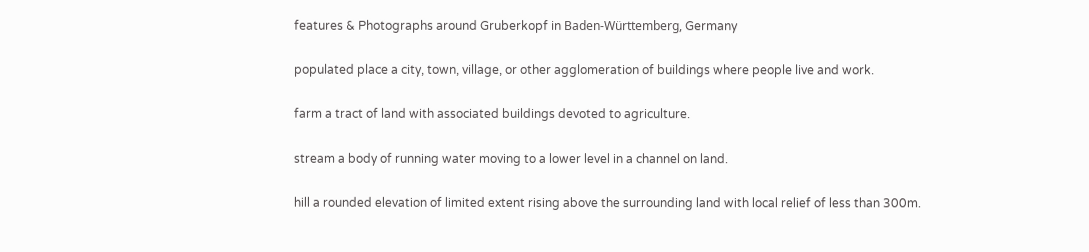features & Photographs around Gruberkopf in Baden-Württemberg, Germany

populated place a city, town, village, or other agglomeration of buildings where people live and work.

farm a tract of land with associated buildings devoted to agriculture.

stream a body of running water moving to a lower level in a channel on land.

hill a rounded elevation of limited extent rising above the surrounding land with local relief of less than 300m.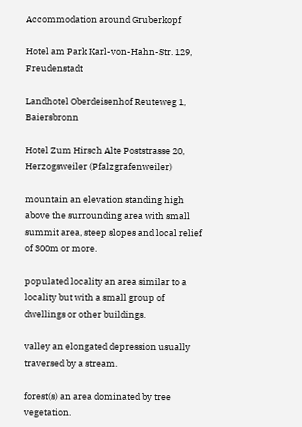Accommodation around Gruberkopf

Hotel am Park Karl-von-Hahn-Str. 129, Freudenstadt

Landhotel Oberdeisenhof Reuteweg 1, Baiersbronn

Hotel Zum Hirsch Alte Poststrasse 20, Herzogsweiler (Pfalzgrafenweiler)

mountain an elevation standing high above the surrounding area with small summit area, steep slopes and local relief of 300m or more.

populated locality an area similar to a locality but with a small group of dwellings or other buildings.

valley an elongated depression usually traversed by a stream.

forest(s) an area dominated by tree vegetation.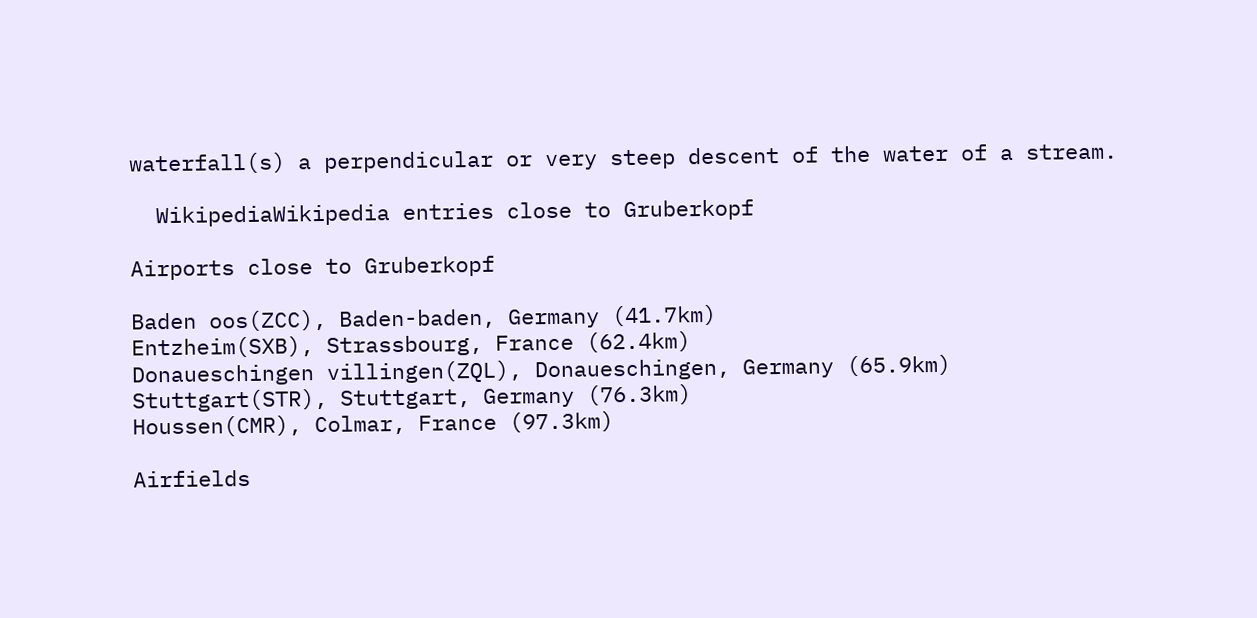waterfall(s) a perpendicular or very steep descent of the water of a stream.

  WikipediaWikipedia entries close to Gruberkopf

Airports close to Gruberkopf

Baden oos(ZCC), Baden-baden, Germany (41.7km)
Entzheim(SXB), Strassbourg, France (62.4km)
Donaueschingen villingen(ZQL), Donaueschingen, Germany (65.9km)
Stuttgart(STR), Stuttgart, Germany (76.3km)
Houssen(CMR), Colmar, France (97.3km)

Airfields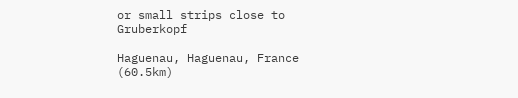or small strips close to Gruberkopf

Haguenau, Haguenau, France (60.5km)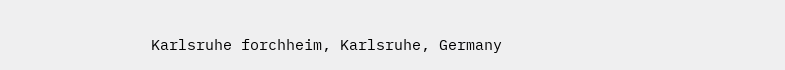Karlsruhe forchheim, Karlsruhe, Germany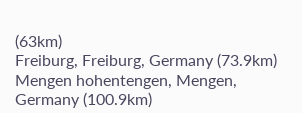(63km)
Freiburg, Freiburg, Germany (73.9km)
Mengen hohentengen, Mengen, Germany (100.9km)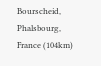Bourscheid, Phalsbourg, France (104km)